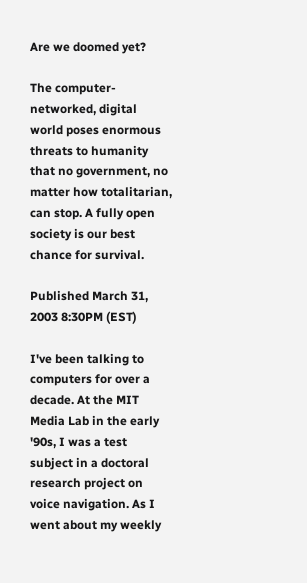Are we doomed yet?

The computer-networked, digital world poses enormous threats to humanity that no government, no matter how totalitarian, can stop. A fully open society is our best chance for survival.

Published March 31, 2003 8:30PM (EST)

I've been talking to computers for over a decade. At the MIT Media Lab in the early '90s, I was a test subject in a doctoral research project on voice navigation. As I went about my weekly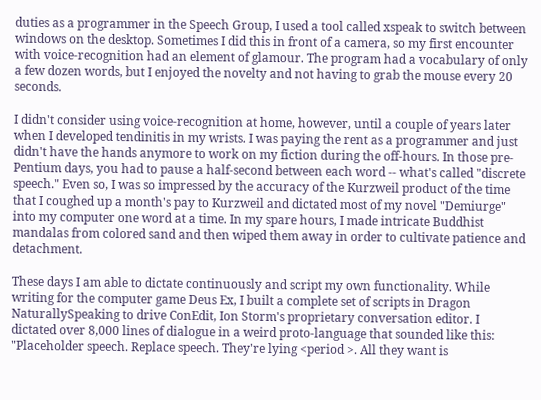duties as a programmer in the Speech Group, I used a tool called xspeak to switch between windows on the desktop. Sometimes I did this in front of a camera, so my first encounter with voice-recognition had an element of glamour. The program had a vocabulary of only a few dozen words, but I enjoyed the novelty and not having to grab the mouse every 20 seconds.

I didn't consider using voice-recognition at home, however, until a couple of years later when I developed tendinitis in my wrists. I was paying the rent as a programmer and just didn't have the hands anymore to work on my fiction during the off-hours. In those pre-Pentium days, you had to pause a half-second between each word -- what's called "discrete speech." Even so, I was so impressed by the accuracy of the Kurzweil product of the time that I coughed up a month's pay to Kurzweil and dictated most of my novel "Demiurge" into my computer one word at a time. In my spare hours, I made intricate Buddhist mandalas from colored sand and then wiped them away in order to cultivate patience and detachment.

These days I am able to dictate continuously and script my own functionality. While writing for the computer game Deus Ex, I built a complete set of scripts in Dragon NaturallySpeaking to drive ConEdit, Ion Storm's proprietary conversation editor. I dictated over 8,000 lines of dialogue in a weird proto-language that sounded like this: "Placeholder speech. Replace speech. They're lying <period >. All they want is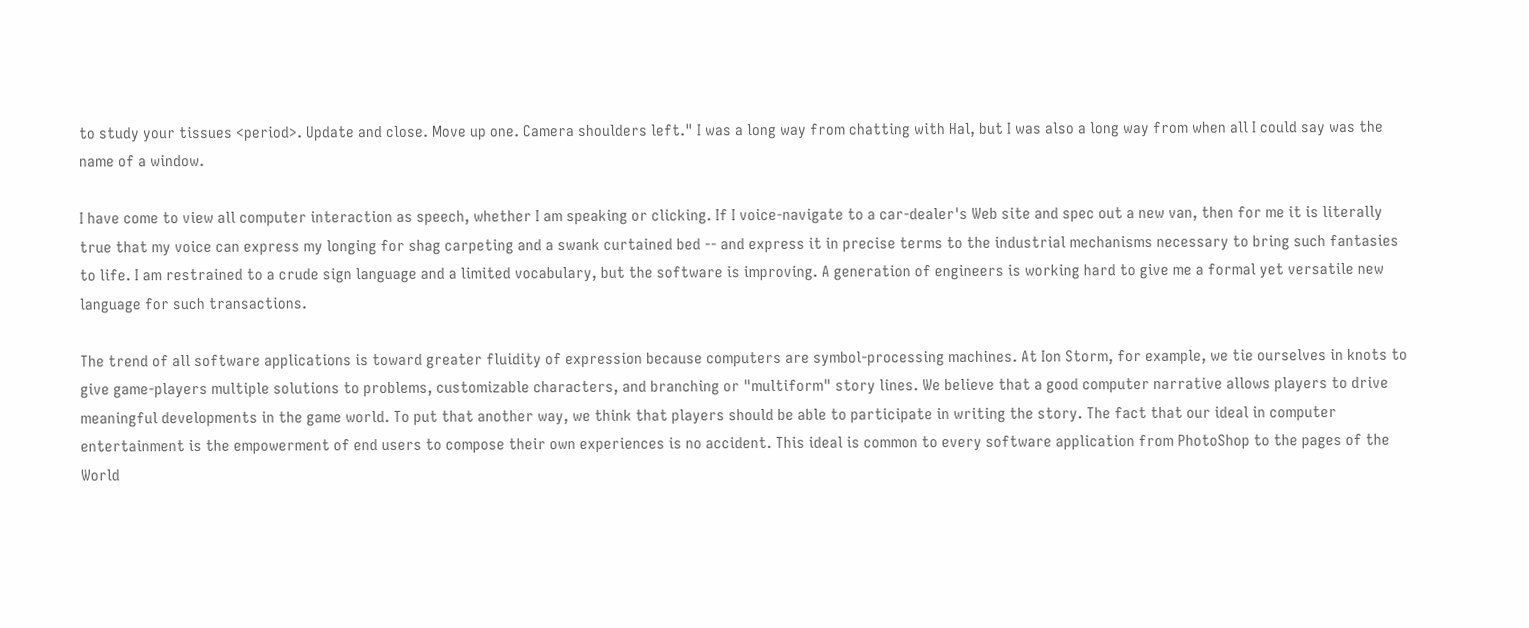to study your tissues <period>. Update and close. Move up one. Camera shoulders left." I was a long way from chatting with Hal, but I was also a long way from when all I could say was the name of a window.

I have come to view all computer interaction as speech, whether I am speaking or clicking. If I voice-navigate to a car-dealer's Web site and spec out a new van, then for me it is literally true that my voice can express my longing for shag carpeting and a swank curtained bed -- and express it in precise terms to the industrial mechanisms necessary to bring such fantasies to life. I am restrained to a crude sign language and a limited vocabulary, but the software is improving. A generation of engineers is working hard to give me a formal yet versatile new language for such transactions.

The trend of all software applications is toward greater fluidity of expression because computers are symbol-processing machines. At Ion Storm, for example, we tie ourselves in knots to give game-players multiple solutions to problems, customizable characters, and branching or "multiform" story lines. We believe that a good computer narrative allows players to drive meaningful developments in the game world. To put that another way, we think that players should be able to participate in writing the story. The fact that our ideal in computer entertainment is the empowerment of end users to compose their own experiences is no accident. This ideal is common to every software application from PhotoShop to the pages of the World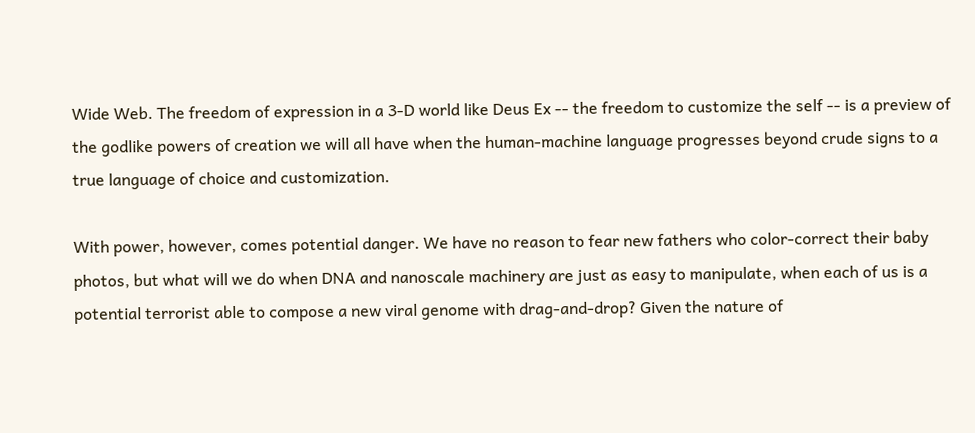Wide Web. The freedom of expression in a 3-D world like Deus Ex -- the freedom to customize the self -- is a preview of the godlike powers of creation we will all have when the human-machine language progresses beyond crude signs to a true language of choice and customization.

With power, however, comes potential danger. We have no reason to fear new fathers who color-correct their baby photos, but what will we do when DNA and nanoscale machinery are just as easy to manipulate, when each of us is a potential terrorist able to compose a new viral genome with drag-and-drop? Given the nature of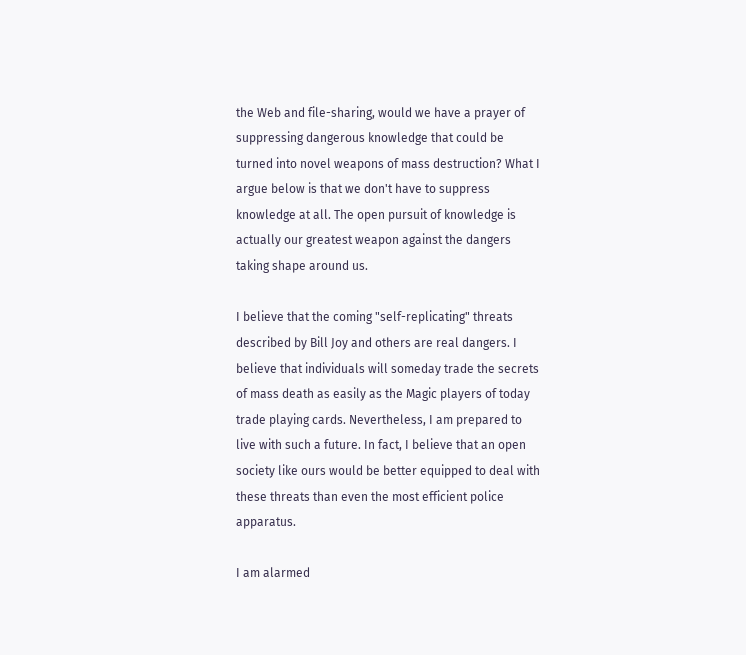the Web and file-sharing, would we have a prayer of suppressing dangerous knowledge that could be turned into novel weapons of mass destruction? What I argue below is that we don't have to suppress knowledge at all. The open pursuit of knowledge is actually our greatest weapon against the dangers taking shape around us.

I believe that the coming "self-replicating" threats described by Bill Joy and others are real dangers. I believe that individuals will someday trade the secrets of mass death as easily as the Magic players of today trade playing cards. Nevertheless, I am prepared to live with such a future. In fact, I believe that an open society like ours would be better equipped to deal with these threats than even the most efficient police apparatus.

I am alarmed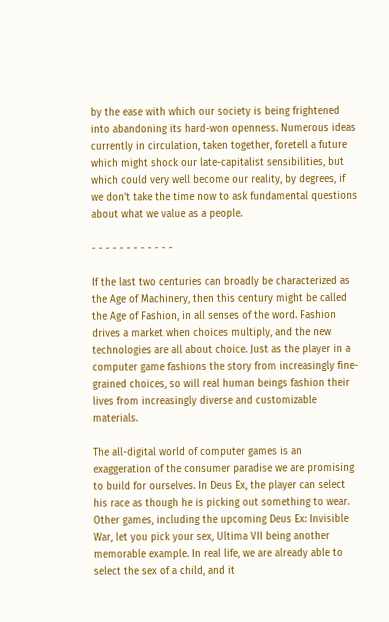by the ease with which our society is being frightened into abandoning its hard-won openness. Numerous ideas currently in circulation, taken together, foretell a future which might shock our late-capitalist sensibilities, but which could very well become our reality, by degrees, if we don't take the time now to ask fundamental questions about what we value as a people.

- - - - - - - - - - - -

If the last two centuries can broadly be characterized as the Age of Machinery, then this century might be called the Age of Fashion, in all senses of the word. Fashion drives a market when choices multiply, and the new technologies are all about choice. Just as the player in a computer game fashions the story from increasingly fine-grained choices, so will real human beings fashion their lives from increasingly diverse and customizable materials.

The all-digital world of computer games is an exaggeration of the consumer paradise we are promising to build for ourselves. In Deus Ex, the player can select his race as though he is picking out something to wear. Other games, including the upcoming Deus Ex: Invisible War, let you pick your sex, Ultima VII being another memorable example. In real life, we are already able to select the sex of a child, and it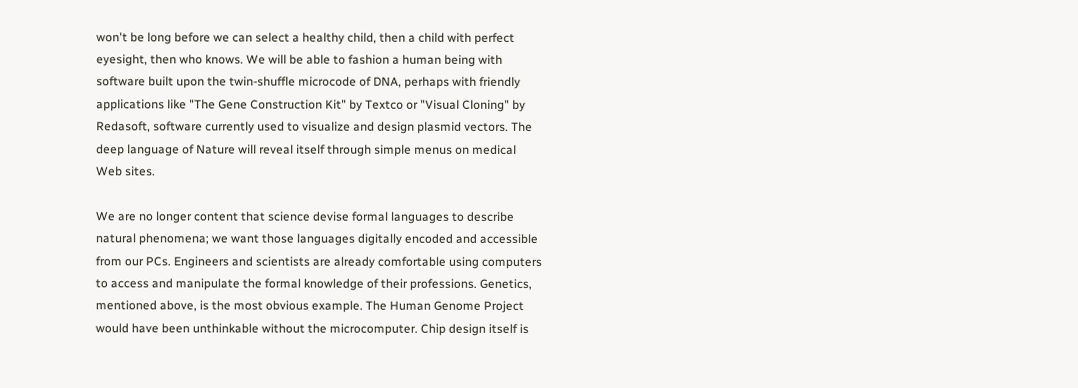won't be long before we can select a healthy child, then a child with perfect eyesight, then who knows. We will be able to fashion a human being with software built upon the twin-shuffle microcode of DNA, perhaps with friendly applications like "The Gene Construction Kit" by Textco or "Visual Cloning" by Redasoft, software currently used to visualize and design plasmid vectors. The deep language of Nature will reveal itself through simple menus on medical Web sites.

We are no longer content that science devise formal languages to describe natural phenomena; we want those languages digitally encoded and accessible from our PCs. Engineers and scientists are already comfortable using computers to access and manipulate the formal knowledge of their professions. Genetics, mentioned above, is the most obvious example. The Human Genome Project would have been unthinkable without the microcomputer. Chip design itself is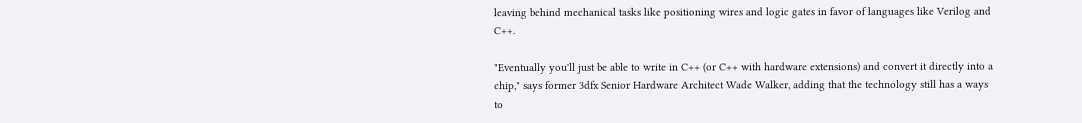leaving behind mechanical tasks like positioning wires and logic gates in favor of languages like Verilog and C++.

"Eventually you'll just be able to write in C++ (or C++ with hardware extensions) and convert it directly into a chip," says former 3dfx Senior Hardware Architect Wade Walker, adding that the technology still has a ways to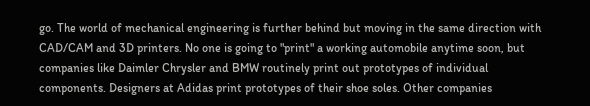go. The world of mechanical engineering is further behind but moving in the same direction with CAD/CAM and 3D printers. No one is going to "print" a working automobile anytime soon, but companies like Daimler Chrysler and BMW routinely print out prototypes of individual components. Designers at Adidas print prototypes of their shoe soles. Other companies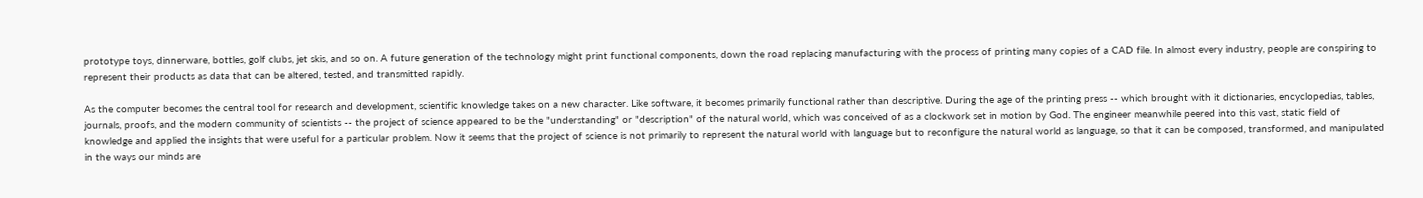prototype toys, dinnerware, bottles, golf clubs, jet skis, and so on. A future generation of the technology might print functional components, down the road replacing manufacturing with the process of printing many copies of a CAD file. In almost every industry, people are conspiring to represent their products as data that can be altered, tested, and transmitted rapidly.

As the computer becomes the central tool for research and development, scientific knowledge takes on a new character. Like software, it becomes primarily functional rather than descriptive. During the age of the printing press -- which brought with it dictionaries, encyclopedias, tables, journals, proofs, and the modern community of scientists -- the project of science appeared to be the "understanding" or "description" of the natural world, which was conceived of as a clockwork set in motion by God. The engineer meanwhile peered into this vast, static field of knowledge and applied the insights that were useful for a particular problem. Now it seems that the project of science is not primarily to represent the natural world with language but to reconfigure the natural world as language, so that it can be composed, transformed, and manipulated in the ways our minds are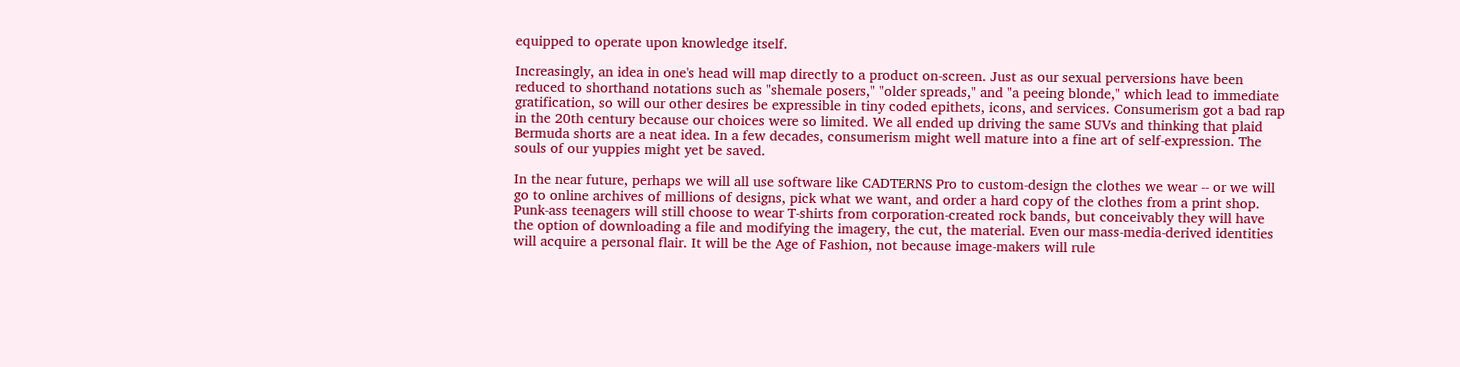equipped to operate upon knowledge itself.

Increasingly, an idea in one's head will map directly to a product on-screen. Just as our sexual perversions have been reduced to shorthand notations such as "shemale posers," "older spreads," and "a peeing blonde," which lead to immediate gratification, so will our other desires be expressible in tiny coded epithets, icons, and services. Consumerism got a bad rap in the 20th century because our choices were so limited. We all ended up driving the same SUVs and thinking that plaid Bermuda shorts are a neat idea. In a few decades, consumerism might well mature into a fine art of self-expression. The souls of our yuppies might yet be saved.

In the near future, perhaps we will all use software like CADTERNS Pro to custom-design the clothes we wear -- or we will go to online archives of millions of designs, pick what we want, and order a hard copy of the clothes from a print shop. Punk-ass teenagers will still choose to wear T-shirts from corporation-created rock bands, but conceivably they will have the option of downloading a file and modifying the imagery, the cut, the material. Even our mass-media-derived identities will acquire a personal flair. It will be the Age of Fashion, not because image-makers will rule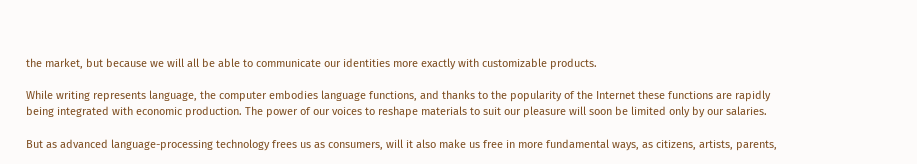the market, but because we will all be able to communicate our identities more exactly with customizable products.

While writing represents language, the computer embodies language functions, and thanks to the popularity of the Internet these functions are rapidly being integrated with economic production. The power of our voices to reshape materials to suit our pleasure will soon be limited only by our salaries.

But as advanced language-processing technology frees us as consumers, will it also make us free in more fundamental ways, as citizens, artists, parents,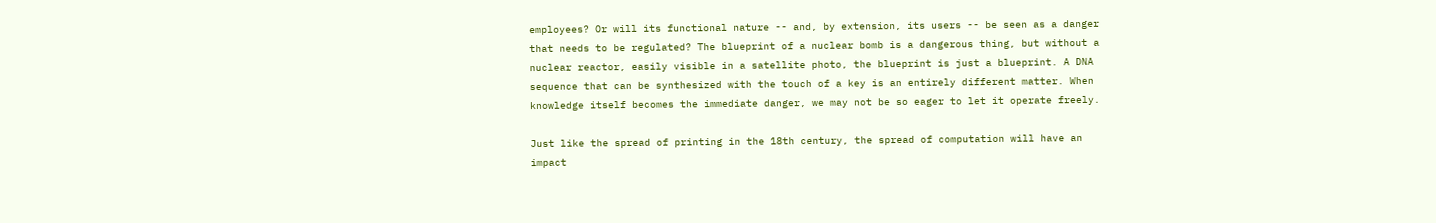employees? Or will its functional nature -- and, by extension, its users -- be seen as a danger that needs to be regulated? The blueprint of a nuclear bomb is a dangerous thing, but without a nuclear reactor, easily visible in a satellite photo, the blueprint is just a blueprint. A DNA sequence that can be synthesized with the touch of a key is an entirely different matter. When knowledge itself becomes the immediate danger, we may not be so eager to let it operate freely.

Just like the spread of printing in the 18th century, the spread of computation will have an impact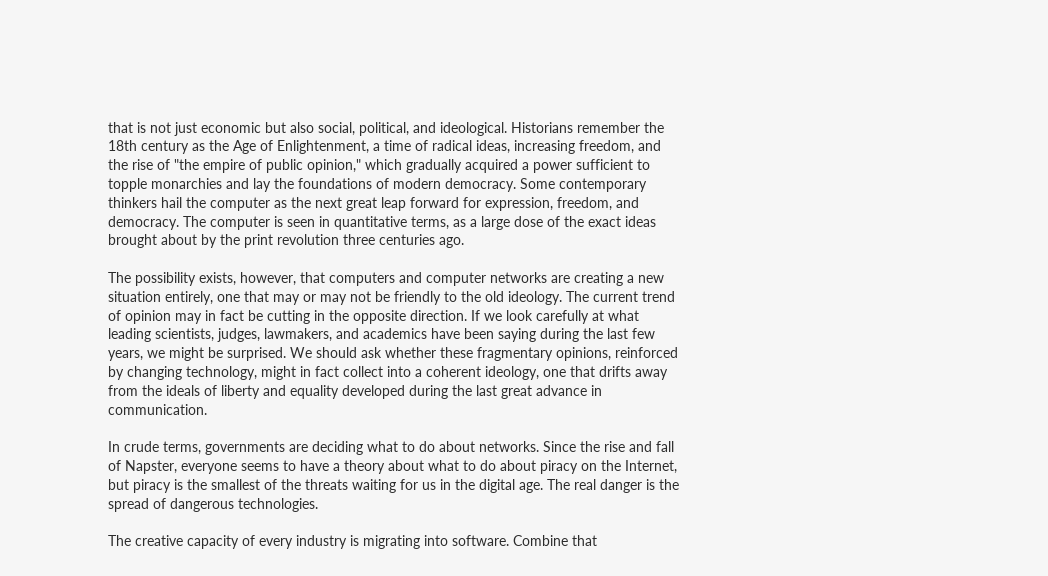that is not just economic but also social, political, and ideological. Historians remember the 18th century as the Age of Enlightenment, a time of radical ideas, increasing freedom, and the rise of "the empire of public opinion," which gradually acquired a power sufficient to topple monarchies and lay the foundations of modern democracy. Some contemporary thinkers hail the computer as the next great leap forward for expression, freedom, and democracy. The computer is seen in quantitative terms, as a large dose of the exact ideas brought about by the print revolution three centuries ago.

The possibility exists, however, that computers and computer networks are creating a new situation entirely, one that may or may not be friendly to the old ideology. The current trend of opinion may in fact be cutting in the opposite direction. If we look carefully at what leading scientists, judges, lawmakers, and academics have been saying during the last few years, we might be surprised. We should ask whether these fragmentary opinions, reinforced by changing technology, might in fact collect into a coherent ideology, one that drifts away from the ideals of liberty and equality developed during the last great advance in communication.

In crude terms, governments are deciding what to do about networks. Since the rise and fall of Napster, everyone seems to have a theory about what to do about piracy on the Internet, but piracy is the smallest of the threats waiting for us in the digital age. The real danger is the spread of dangerous technologies.

The creative capacity of every industry is migrating into software. Combine that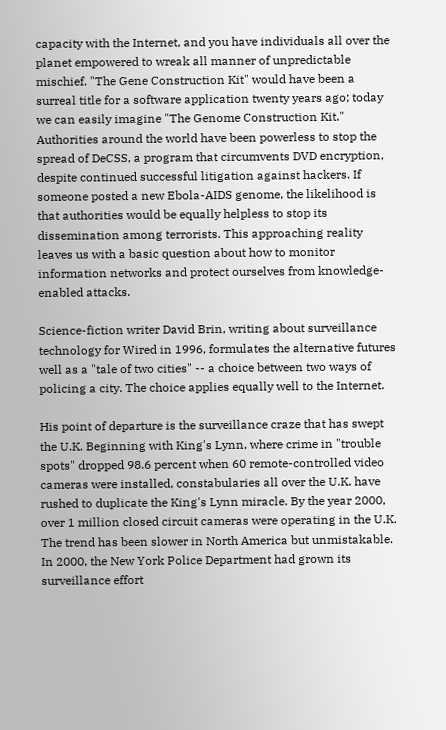capacity with the Internet, and you have individuals all over the planet empowered to wreak all manner of unpredictable mischief. "The Gene Construction Kit" would have been a surreal title for a software application twenty years ago; today we can easily imagine "The Genome Construction Kit." Authorities around the world have been powerless to stop the spread of DeCSS, a program that circumvents DVD encryption, despite continued successful litigation against hackers. If someone posted a new Ebola-AIDS genome, the likelihood is that authorities would be equally helpless to stop its dissemination among terrorists. This approaching reality leaves us with a basic question about how to monitor information networks and protect ourselves from knowledge-enabled attacks.

Science-fiction writer David Brin, writing about surveillance technology for Wired in 1996, formulates the alternative futures well as a "tale of two cities" -- a choice between two ways of policing a city. The choice applies equally well to the Internet.

His point of departure is the surveillance craze that has swept the U.K. Beginning with King's Lynn, where crime in "trouble spots" dropped 98.6 percent when 60 remote-controlled video cameras were installed, constabularies all over the U.K. have rushed to duplicate the King's Lynn miracle. By the year 2000, over 1 million closed circuit cameras were operating in the U.K. The trend has been slower in North America but unmistakable. In 2000, the New York Police Department had grown its surveillance effort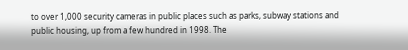to over 1,000 security cameras in public places such as parks, subway stations and public housing, up from a few hundred in 1998. The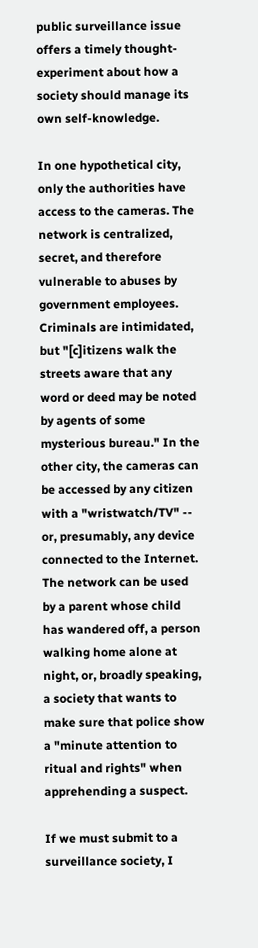public surveillance issue offers a timely thought-experiment about how a society should manage its own self-knowledge.

In one hypothetical city, only the authorities have access to the cameras. The network is centralized, secret, and therefore vulnerable to abuses by government employees. Criminals are intimidated, but "[c]itizens walk the streets aware that any word or deed may be noted by agents of some mysterious bureau." In the other city, the cameras can be accessed by any citizen with a "wristwatch/TV" -- or, presumably, any device connected to the Internet. The network can be used by a parent whose child has wandered off, a person walking home alone at night, or, broadly speaking, a society that wants to make sure that police show a "minute attention to ritual and rights" when apprehending a suspect.

If we must submit to a surveillance society, I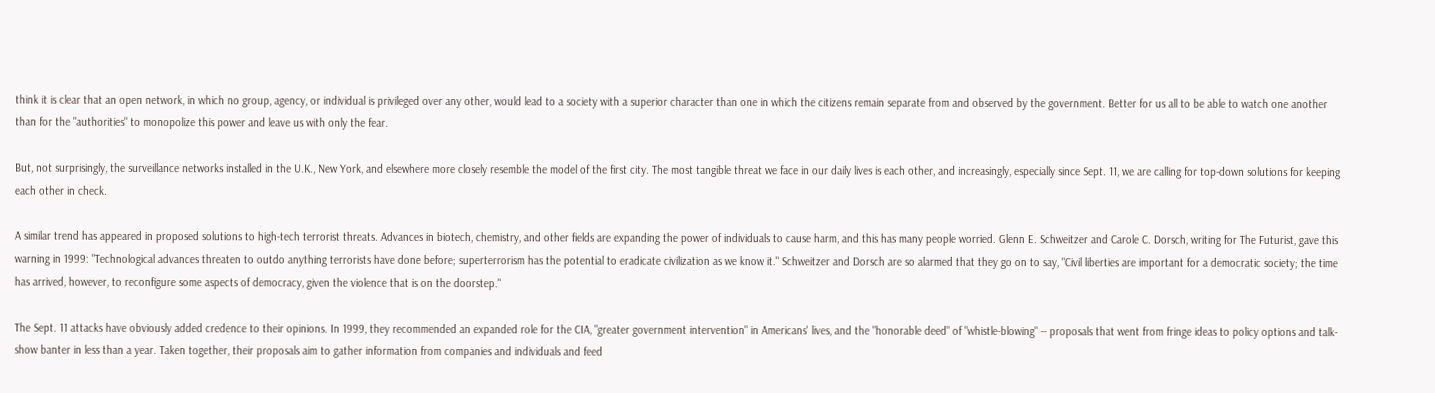think it is clear that an open network, in which no group, agency, or individual is privileged over any other, would lead to a society with a superior character than one in which the citizens remain separate from and observed by the government. Better for us all to be able to watch one another than for the "authorities" to monopolize this power and leave us with only the fear.

But, not surprisingly, the surveillance networks installed in the U.K., New York, and elsewhere more closely resemble the model of the first city. The most tangible threat we face in our daily lives is each other, and increasingly, especially since Sept. 11, we are calling for top-down solutions for keeping each other in check.

A similar trend has appeared in proposed solutions to high-tech terrorist threats. Advances in biotech, chemistry, and other fields are expanding the power of individuals to cause harm, and this has many people worried. Glenn E. Schweitzer and Carole C. Dorsch, writing for The Futurist, gave this warning in 1999: "Technological advances threaten to outdo anything terrorists have done before; superterrorism has the potential to eradicate civilization as we know it." Schweitzer and Dorsch are so alarmed that they go on to say, "Civil liberties are important for a democratic society; the time has arrived, however, to reconfigure some aspects of democracy, given the violence that is on the doorstep."

The Sept. 11 attacks have obviously added credence to their opinions. In 1999, they recommended an expanded role for the CIA, "greater government intervention" in Americans' lives, and the "honorable deed" of "whistle-blowing" -- proposals that went from fringe ideas to policy options and talk-show banter in less than a year. Taken together, their proposals aim to gather information from companies and individuals and feed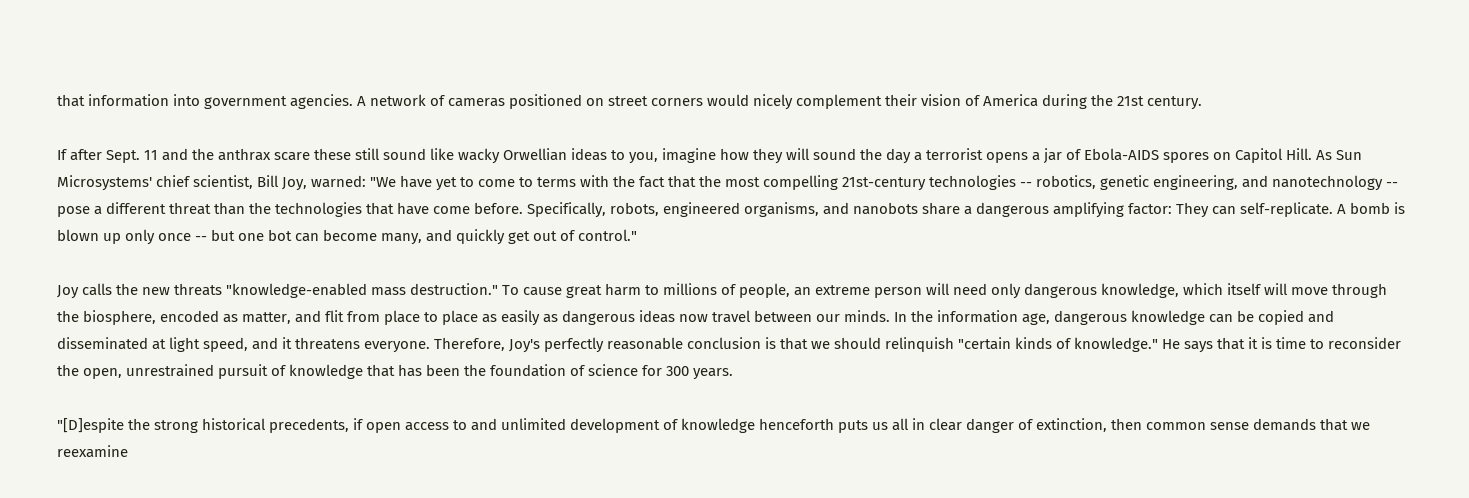that information into government agencies. A network of cameras positioned on street corners would nicely complement their vision of America during the 21st century.

If after Sept. 11 and the anthrax scare these still sound like wacky Orwellian ideas to you, imagine how they will sound the day a terrorist opens a jar of Ebola-AIDS spores on Capitol Hill. As Sun Microsystems' chief scientist, Bill Joy, warned: "We have yet to come to terms with the fact that the most compelling 21st-century technologies -- robotics, genetic engineering, and nanotechnology -- pose a different threat than the technologies that have come before. Specifically, robots, engineered organisms, and nanobots share a dangerous amplifying factor: They can self-replicate. A bomb is blown up only once -- but one bot can become many, and quickly get out of control."

Joy calls the new threats "knowledge-enabled mass destruction." To cause great harm to millions of people, an extreme person will need only dangerous knowledge, which itself will move through the biosphere, encoded as matter, and flit from place to place as easily as dangerous ideas now travel between our minds. In the information age, dangerous knowledge can be copied and disseminated at light speed, and it threatens everyone. Therefore, Joy's perfectly reasonable conclusion is that we should relinquish "certain kinds of knowledge." He says that it is time to reconsider the open, unrestrained pursuit of knowledge that has been the foundation of science for 300 years.

"[D]espite the strong historical precedents, if open access to and unlimited development of knowledge henceforth puts us all in clear danger of extinction, then common sense demands that we reexamine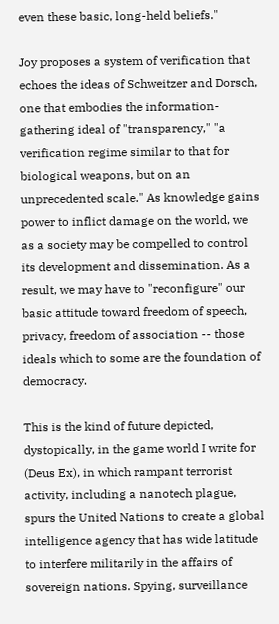even these basic, long-held beliefs."

Joy proposes a system of verification that echoes the ideas of Schweitzer and Dorsch, one that embodies the information-gathering ideal of "transparency," "a verification regime similar to that for biological weapons, but on an unprecedented scale." As knowledge gains power to inflict damage on the world, we as a society may be compelled to control its development and dissemination. As a result, we may have to "reconfigure" our basic attitude toward freedom of speech, privacy, freedom of association -- those ideals which to some are the foundation of democracy.

This is the kind of future depicted, dystopically, in the game world I write for (Deus Ex), in which rampant terrorist activity, including a nanotech plague, spurs the United Nations to create a global intelligence agency that has wide latitude to interfere militarily in the affairs of sovereign nations. Spying, surveillance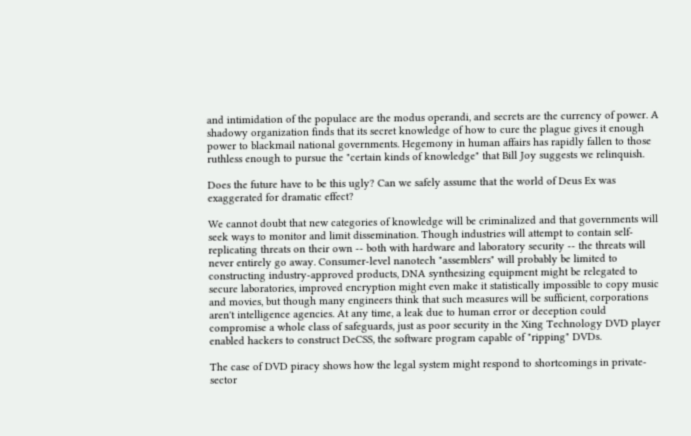and intimidation of the populace are the modus operandi, and secrets are the currency of power. A shadowy organization finds that its secret knowledge of how to cure the plague gives it enough power to blackmail national governments. Hegemony in human affairs has rapidly fallen to those ruthless enough to pursue the "certain kinds of knowledge" that Bill Joy suggests we relinquish.

Does the future have to be this ugly? Can we safely assume that the world of Deus Ex was exaggerated for dramatic effect?

We cannot doubt that new categories of knowledge will be criminalized and that governments will seek ways to monitor and limit dissemination. Though industries will attempt to contain self-replicating threats on their own -- both with hardware and laboratory security -- the threats will never entirely go away. Consumer-level nanotech "assemblers" will probably be limited to constructing industry-approved products, DNA synthesizing equipment might be relegated to secure laboratories, improved encryption might even make it statistically impossible to copy music and movies, but though many engineers think that such measures will be sufficient, corporations aren't intelligence agencies. At any time, a leak due to human error or deception could compromise a whole class of safeguards, just as poor security in the Xing Technology DVD player enabled hackers to construct DeCSS, the software program capable of "ripping" DVDs.

The case of DVD piracy shows how the legal system might respond to shortcomings in private-sector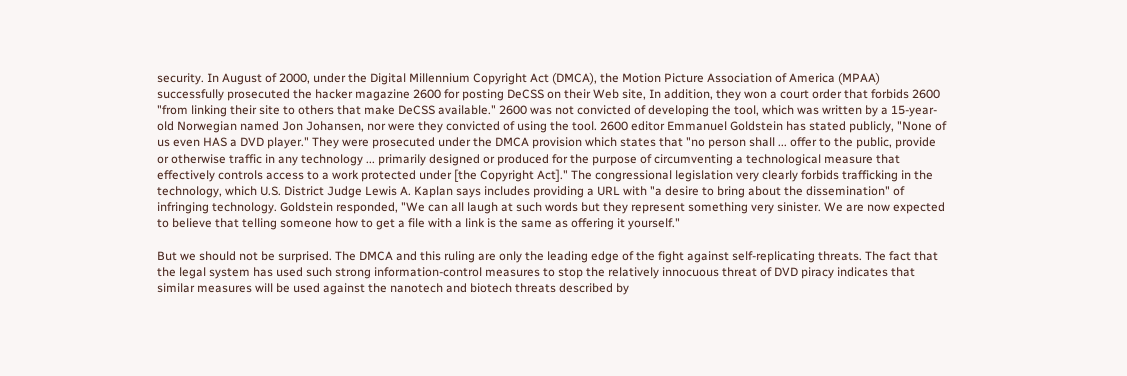security. In August of 2000, under the Digital Millennium Copyright Act (DMCA), the Motion Picture Association of America (MPAA) successfully prosecuted the hacker magazine 2600 for posting DeCSS on their Web site, In addition, they won a court order that forbids 2600 "from linking their site to others that make DeCSS available." 2600 was not convicted of developing the tool, which was written by a 15-year-old Norwegian named Jon Johansen, nor were they convicted of using the tool. 2600 editor Emmanuel Goldstein has stated publicly, "None of us even HAS a DVD player." They were prosecuted under the DMCA provision which states that "no person shall ... offer to the public, provide or otherwise traffic in any technology ... primarily designed or produced for the purpose of circumventing a technological measure that effectively controls access to a work protected under [the Copyright Act]." The congressional legislation very clearly forbids trafficking in the technology, which U.S. District Judge Lewis A. Kaplan says includes providing a URL with "a desire to bring about the dissemination" of infringing technology. Goldstein responded, "We can all laugh at such words but they represent something very sinister. We are now expected to believe that telling someone how to get a file with a link is the same as offering it yourself."

But we should not be surprised. The DMCA and this ruling are only the leading edge of the fight against self-replicating threats. The fact that the legal system has used such strong information-control measures to stop the relatively innocuous threat of DVD piracy indicates that similar measures will be used against the nanotech and biotech threats described by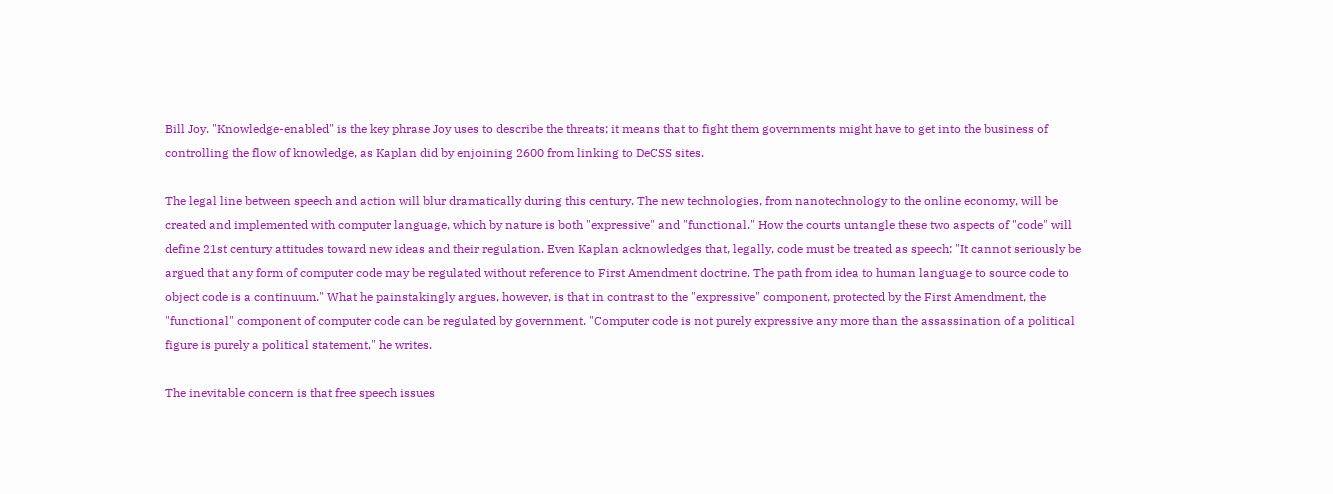Bill Joy. "Knowledge-enabled" is the key phrase Joy uses to describe the threats; it means that to fight them governments might have to get into the business of controlling the flow of knowledge, as Kaplan did by enjoining 2600 from linking to DeCSS sites.

The legal line between speech and action will blur dramatically during this century. The new technologies, from nanotechnology to the online economy, will be created and implemented with computer language, which by nature is both "expressive" and "functional." How the courts untangle these two aspects of "code" will define 21st century attitudes toward new ideas and their regulation. Even Kaplan acknowledges that, legally, code must be treated as speech: "It cannot seriously be argued that any form of computer code may be regulated without reference to First Amendment doctrine. The path from idea to human language to source code to object code is a continuum." What he painstakingly argues, however, is that in contrast to the "expressive" component, protected by the First Amendment, the "functional" component of computer code can be regulated by government. "Computer code is not purely expressive any more than the assassination of a political figure is purely a political statement," he writes.

The inevitable concern is that free speech issues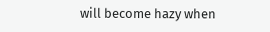will become hazy when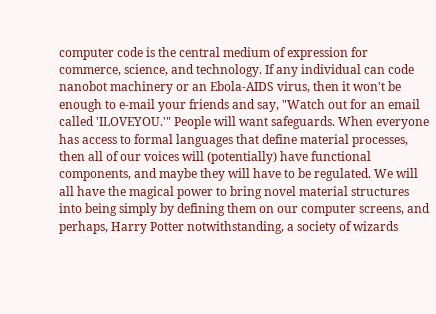computer code is the central medium of expression for commerce, science, and technology. If any individual can code nanobot machinery or an Ebola-AIDS virus, then it won't be enough to e-mail your friends and say, "Watch out for an email called 'ILOVEYOU.'" People will want safeguards. When everyone has access to formal languages that define material processes, then all of our voices will (potentially) have functional components, and maybe they will have to be regulated. We will all have the magical power to bring novel material structures into being simply by defining them on our computer screens, and perhaps, Harry Potter notwithstanding, a society of wizards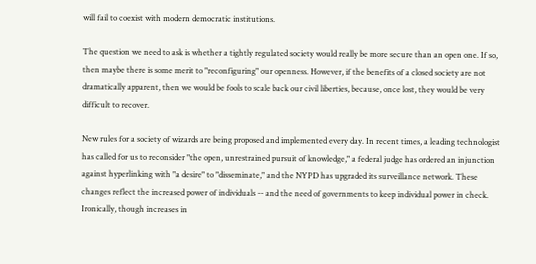will fail to coexist with modern democratic institutions.

The question we need to ask is whether a tightly regulated society would really be more secure than an open one. If so, then maybe there is some merit to "reconfiguring" our openness. However, if the benefits of a closed society are not dramatically apparent, then we would be fools to scale back our civil liberties, because, once lost, they would be very difficult to recover.

New rules for a society of wizards are being proposed and implemented every day. In recent times, a leading technologist has called for us to reconsider "the open, unrestrained pursuit of knowledge," a federal judge has ordered an injunction against hyperlinking with "a desire" to "disseminate," and the NYPD has upgraded its surveillance network. These changes reflect the increased power of individuals -- and the need of governments to keep individual power in check. Ironically, though increases in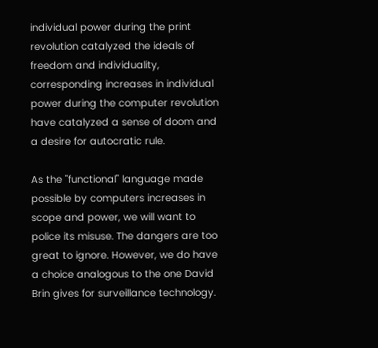individual power during the print revolution catalyzed the ideals of freedom and individuality, corresponding increases in individual power during the computer revolution have catalyzed a sense of doom and a desire for autocratic rule.

As the "functional" language made possible by computers increases in scope and power, we will want to police its misuse. The dangers are too great to ignore. However, we do have a choice analogous to the one David Brin gives for surveillance technology.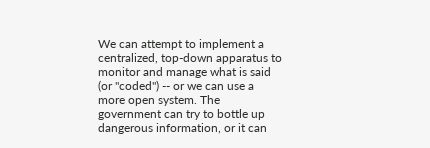We can attempt to implement a centralized, top-down apparatus to monitor and manage what is said (or "coded") -- or we can use a more open system. The government can try to bottle up dangerous information, or it can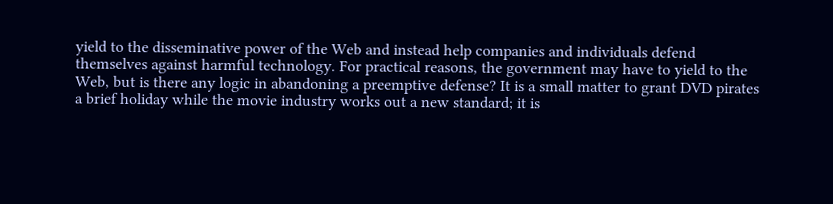yield to the disseminative power of the Web and instead help companies and individuals defend themselves against harmful technology. For practical reasons, the government may have to yield to the Web, but is there any logic in abandoning a preemptive defense? It is a small matter to grant DVD pirates a brief holiday while the movie industry works out a new standard; it is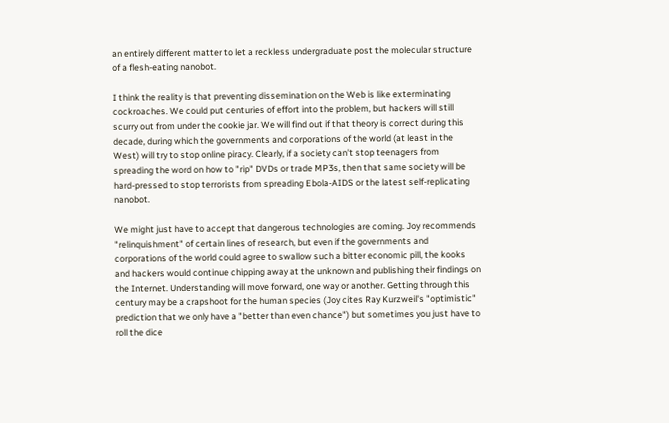an entirely different matter to let a reckless undergraduate post the molecular structure of a flesh-eating nanobot.

I think the reality is that preventing dissemination on the Web is like exterminating cockroaches. We could put centuries of effort into the problem, but hackers will still scurry out from under the cookie jar. We will find out if that theory is correct during this decade, during which the governments and corporations of the world (at least in the West) will try to stop online piracy. Clearly, if a society can't stop teenagers from spreading the word on how to "rip" DVDs or trade MP3s, then that same society will be hard-pressed to stop terrorists from spreading Ebola-AIDS or the latest self-replicating nanobot.

We might just have to accept that dangerous technologies are coming. Joy recommends "relinquishment" of certain lines of research, but even if the governments and corporations of the world could agree to swallow such a bitter economic pill, the kooks and hackers would continue chipping away at the unknown and publishing their findings on the Internet. Understanding will move forward, one way or another. Getting through this century may be a crapshoot for the human species (Joy cites Ray Kurzweil's "optimistic" prediction that we only have a "better than even chance") but sometimes you just have to roll the dice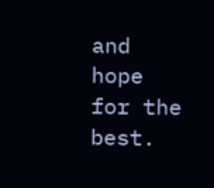and hope for the best.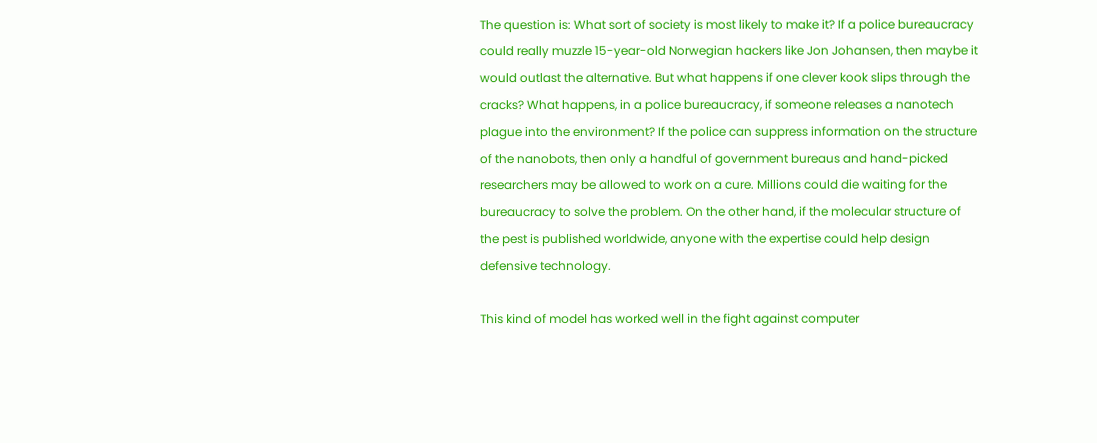The question is: What sort of society is most likely to make it? If a police bureaucracy could really muzzle 15-year-old Norwegian hackers like Jon Johansen, then maybe it would outlast the alternative. But what happens if one clever kook slips through the cracks? What happens, in a police bureaucracy, if someone releases a nanotech plague into the environment? If the police can suppress information on the structure of the nanobots, then only a handful of government bureaus and hand-picked researchers may be allowed to work on a cure. Millions could die waiting for the bureaucracy to solve the problem. On the other hand, if the molecular structure of the pest is published worldwide, anyone with the expertise could help design defensive technology.

This kind of model has worked well in the fight against computer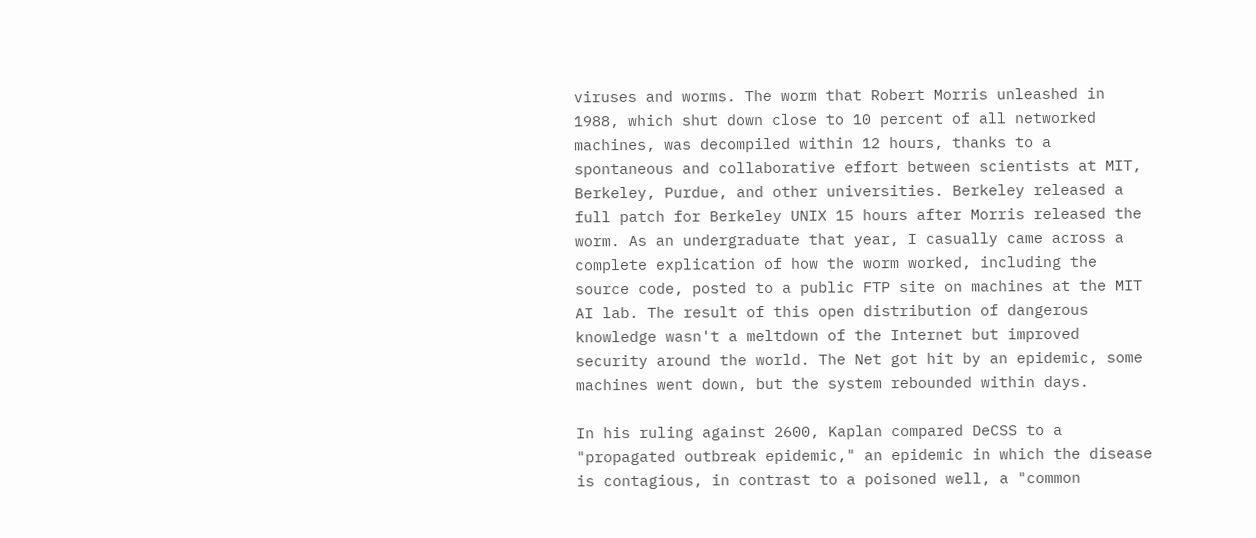viruses and worms. The worm that Robert Morris unleashed in 1988, which shut down close to 10 percent of all networked machines, was decompiled within 12 hours, thanks to a spontaneous and collaborative effort between scientists at MIT, Berkeley, Purdue, and other universities. Berkeley released a full patch for Berkeley UNIX 15 hours after Morris released the worm. As an undergraduate that year, I casually came across a complete explication of how the worm worked, including the source code, posted to a public FTP site on machines at the MIT AI lab. The result of this open distribution of dangerous knowledge wasn't a meltdown of the Internet but improved security around the world. The Net got hit by an epidemic, some machines went down, but the system rebounded within days.

In his ruling against 2600, Kaplan compared DeCSS to a "propagated outbreak epidemic," an epidemic in which the disease is contagious, in contrast to a poisoned well, a "common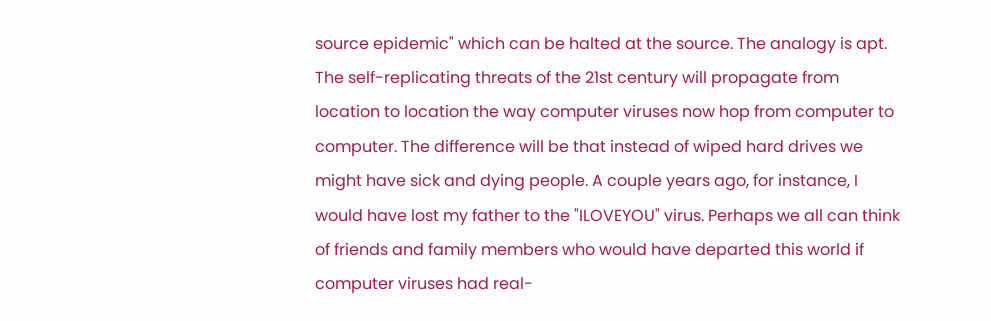source epidemic" which can be halted at the source. The analogy is apt. The self-replicating threats of the 21st century will propagate from location to location the way computer viruses now hop from computer to computer. The difference will be that instead of wiped hard drives we might have sick and dying people. A couple years ago, for instance, I would have lost my father to the "ILOVEYOU" virus. Perhaps we all can think of friends and family members who would have departed this world if computer viruses had real-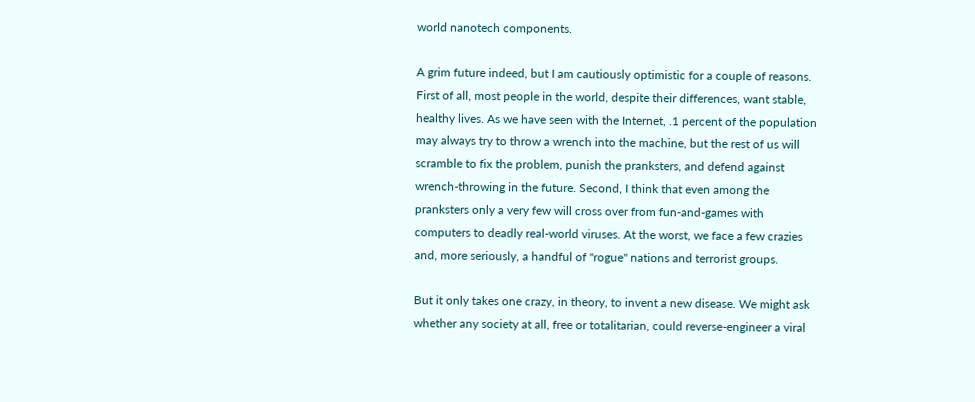world nanotech components.

A grim future indeed, but I am cautiously optimistic for a couple of reasons. First of all, most people in the world, despite their differences, want stable, healthy lives. As we have seen with the Internet, .1 percent of the population may always try to throw a wrench into the machine, but the rest of us will scramble to fix the problem, punish the pranksters, and defend against wrench-throwing in the future. Second, I think that even among the pranksters only a very few will cross over from fun-and-games with computers to deadly real-world viruses. At the worst, we face a few crazies and, more seriously, a handful of "rogue" nations and terrorist groups.

But it only takes one crazy, in theory, to invent a new disease. We might ask whether any society at all, free or totalitarian, could reverse-engineer a viral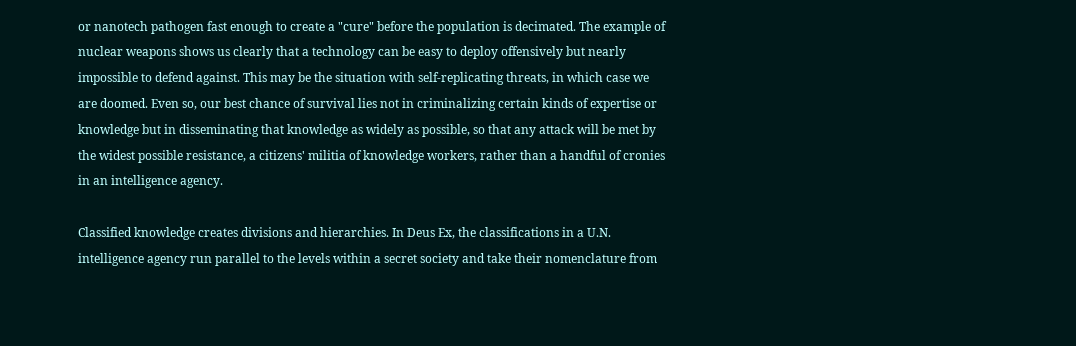or nanotech pathogen fast enough to create a "cure" before the population is decimated. The example of nuclear weapons shows us clearly that a technology can be easy to deploy offensively but nearly impossible to defend against. This may be the situation with self-replicating threats, in which case we are doomed. Even so, our best chance of survival lies not in criminalizing certain kinds of expertise or knowledge but in disseminating that knowledge as widely as possible, so that any attack will be met by the widest possible resistance, a citizens' militia of knowledge workers, rather than a handful of cronies in an intelligence agency.

Classified knowledge creates divisions and hierarchies. In Deus Ex, the classifications in a U.N. intelligence agency run parallel to the levels within a secret society and take their nomenclature from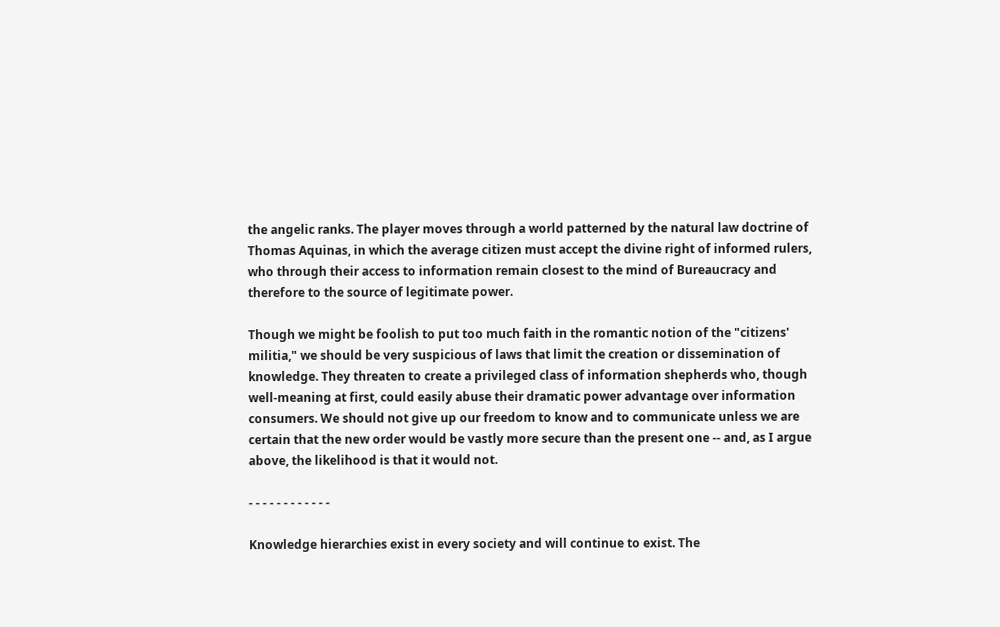the angelic ranks. The player moves through a world patterned by the natural law doctrine of Thomas Aquinas, in which the average citizen must accept the divine right of informed rulers, who through their access to information remain closest to the mind of Bureaucracy and therefore to the source of legitimate power.

Though we might be foolish to put too much faith in the romantic notion of the "citizens' militia," we should be very suspicious of laws that limit the creation or dissemination of knowledge. They threaten to create a privileged class of information shepherds who, though well-meaning at first, could easily abuse their dramatic power advantage over information consumers. We should not give up our freedom to know and to communicate unless we are certain that the new order would be vastly more secure than the present one -- and, as I argue above, the likelihood is that it would not.

- - - - - - - - - - - -

Knowledge hierarchies exist in every society and will continue to exist. The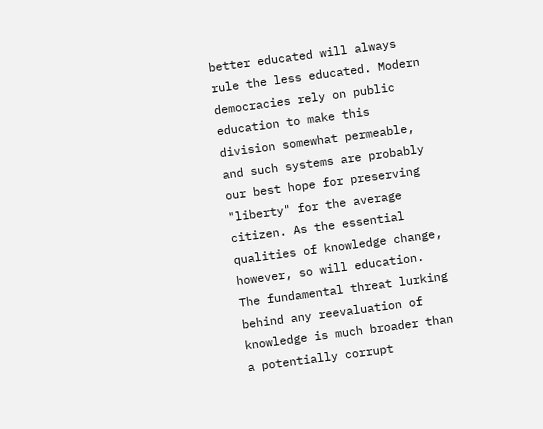better educated will always rule the less educated. Modern democracies rely on public education to make this division somewhat permeable, and such systems are probably our best hope for preserving "liberty" for the average citizen. As the essential qualities of knowledge change, however, so will education. The fundamental threat lurking behind any reevaluation of knowledge is much broader than a potentially corrupt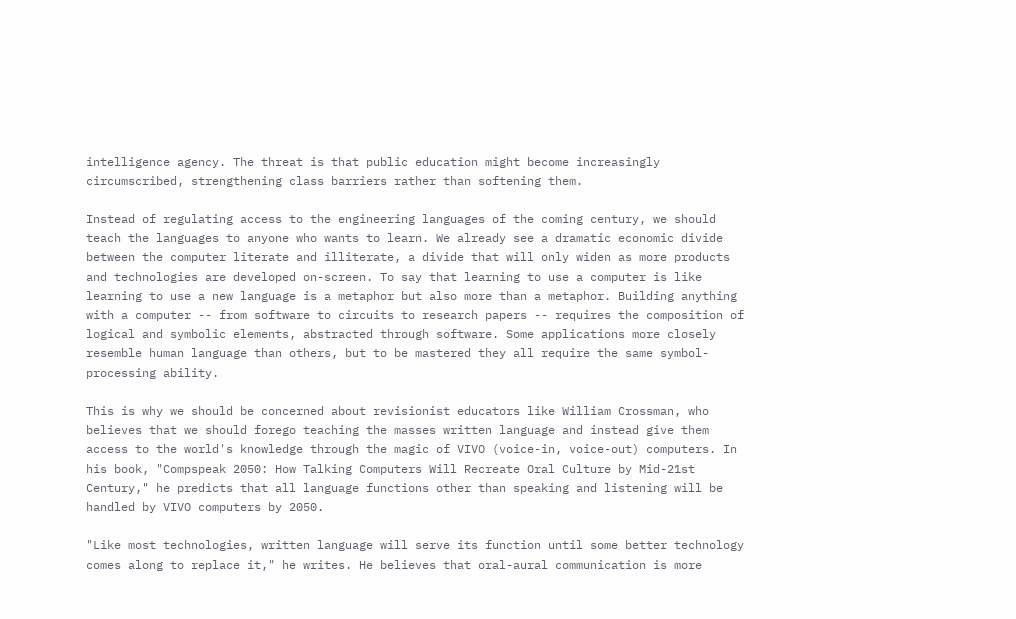intelligence agency. The threat is that public education might become increasingly circumscribed, strengthening class barriers rather than softening them.

Instead of regulating access to the engineering languages of the coming century, we should teach the languages to anyone who wants to learn. We already see a dramatic economic divide between the computer literate and illiterate, a divide that will only widen as more products and technologies are developed on-screen. To say that learning to use a computer is like learning to use a new language is a metaphor but also more than a metaphor. Building anything with a computer -- from software to circuits to research papers -- requires the composition of logical and symbolic elements, abstracted through software. Some applications more closely resemble human language than others, but to be mastered they all require the same symbol-processing ability.

This is why we should be concerned about revisionist educators like William Crossman, who believes that we should forego teaching the masses written language and instead give them access to the world's knowledge through the magic of VIVO (voice-in, voice-out) computers. In his book, "Compspeak 2050: How Talking Computers Will Recreate Oral Culture by Mid-21st Century," he predicts that all language functions other than speaking and listening will be handled by VIVO computers by 2050.

"Like most technologies, written language will serve its function until some better technology comes along to replace it," he writes. He believes that oral-aural communication is more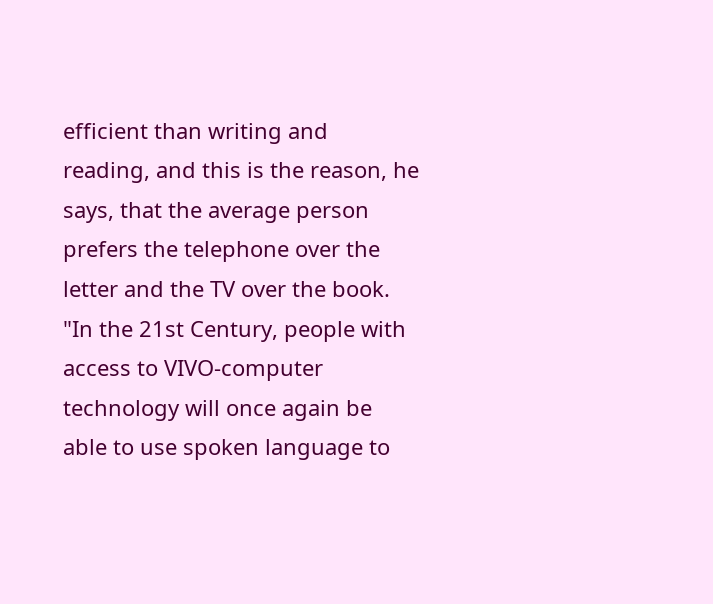efficient than writing and reading, and this is the reason, he says, that the average person prefers the telephone over the letter and the TV over the book. "In the 21st Century, people with access to VIVO-computer technology will once again be able to use spoken language to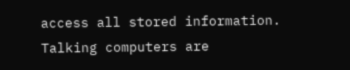access all stored information. Talking computers are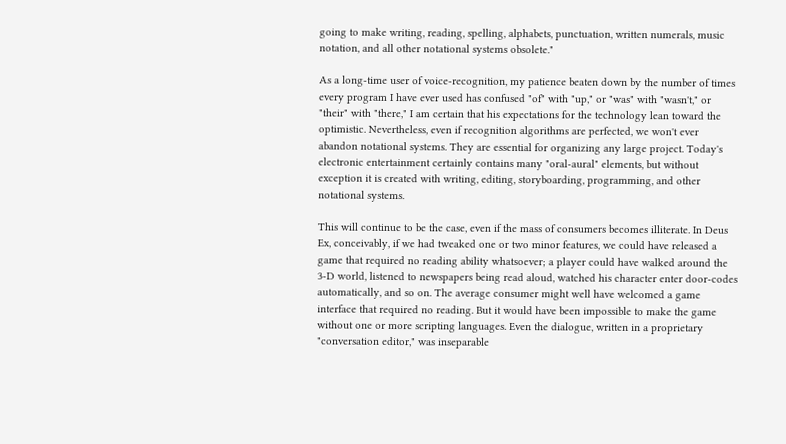going to make writing, reading, spelling, alphabets, punctuation, written numerals, music notation, and all other notational systems obsolete."

As a long-time user of voice-recognition, my patience beaten down by the number of times every program I have ever used has confused "of" with "up," or "was" with "wasn't," or "their" with "there," I am certain that his expectations for the technology lean toward the optimistic. Nevertheless, even if recognition algorithms are perfected, we won't ever abandon notational systems. They are essential for organizing any large project. Today's electronic entertainment certainly contains many "oral-aural" elements, but without exception it is created with writing, editing, storyboarding, programming, and other notational systems.

This will continue to be the case, even if the mass of consumers becomes illiterate. In Deus Ex, conceivably, if we had tweaked one or two minor features, we could have released a game that required no reading ability whatsoever; a player could have walked around the 3-D world, listened to newspapers being read aloud, watched his character enter door-codes automatically, and so on. The average consumer might well have welcomed a game interface that required no reading. But it would have been impossible to make the game without one or more scripting languages. Even the dialogue, written in a proprietary "conversation editor," was inseparable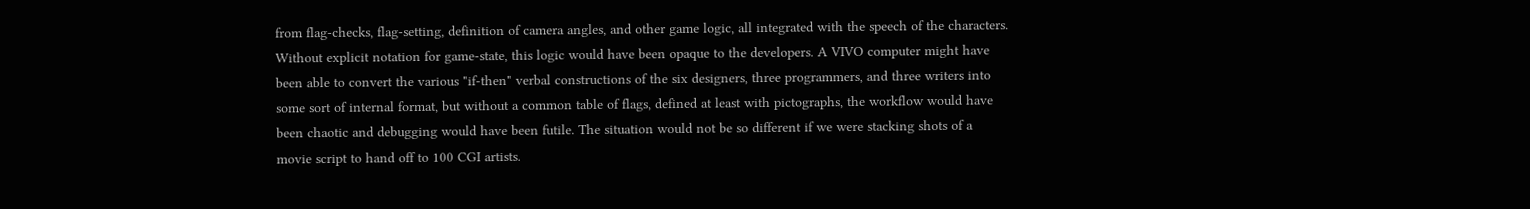from flag-checks, flag-setting, definition of camera angles, and other game logic, all integrated with the speech of the characters. Without explicit notation for game-state, this logic would have been opaque to the developers. A VIVO computer might have been able to convert the various "if-then" verbal constructions of the six designers, three programmers, and three writers into some sort of internal format, but without a common table of flags, defined at least with pictographs, the workflow would have been chaotic and debugging would have been futile. The situation would not be so different if we were stacking shots of a movie script to hand off to 100 CGI artists.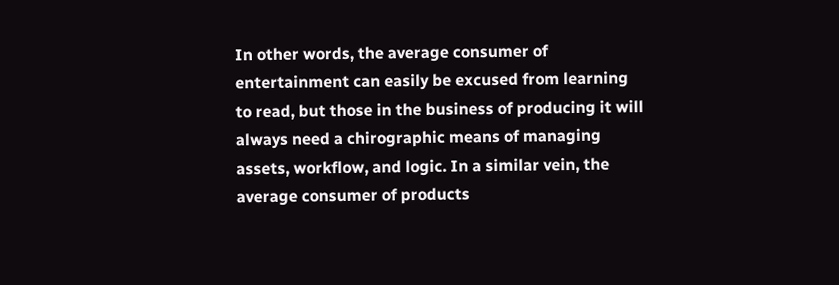In other words, the average consumer of entertainment can easily be excused from learning to read, but those in the business of producing it will always need a chirographic means of managing assets, workflow, and logic. In a similar vein, the average consumer of products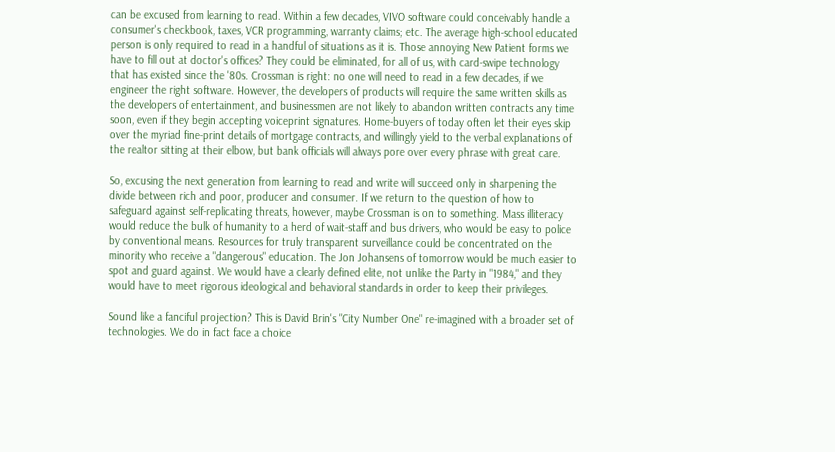can be excused from learning to read. Within a few decades, VIVO software could conceivably handle a consumer's checkbook, taxes, VCR programming, warranty claims; etc. The average high-school educated person is only required to read in a handful of situations as it is. Those annoying New Patient forms we have to fill out at doctor's offices? They could be eliminated, for all of us, with card-swipe technology that has existed since the '80s. Crossman is right: no one will need to read in a few decades, if we engineer the right software. However, the developers of products will require the same written skills as the developers of entertainment, and businessmen are not likely to abandon written contracts any time soon, even if they begin accepting voiceprint signatures. Home-buyers of today often let their eyes skip over the myriad fine-print details of mortgage contracts, and willingly yield to the verbal explanations of the realtor sitting at their elbow, but bank officials will always pore over every phrase with great care.

So, excusing the next generation from learning to read and write will succeed only in sharpening the divide between rich and poor, producer and consumer. If we return to the question of how to safeguard against self-replicating threats, however, maybe Crossman is on to something. Mass illiteracy would reduce the bulk of humanity to a herd of wait-staff and bus drivers, who would be easy to police by conventional means. Resources for truly transparent surveillance could be concentrated on the minority who receive a "dangerous" education. The Jon Johansens of tomorrow would be much easier to spot and guard against. We would have a clearly defined elite, not unlike the Party in "1984," and they would have to meet rigorous ideological and behavioral standards in order to keep their privileges.

Sound like a fanciful projection? This is David Brin's "City Number One" re-imagined with a broader set of technologies. We do in fact face a choice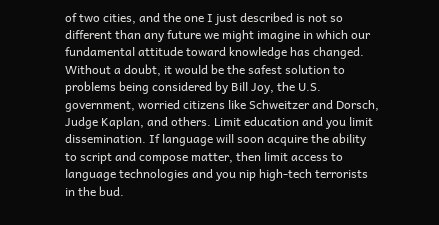of two cities, and the one I just described is not so different than any future we might imagine in which our fundamental attitude toward knowledge has changed. Without a doubt, it would be the safest solution to problems being considered by Bill Joy, the U.S. government, worried citizens like Schweitzer and Dorsch, Judge Kaplan, and others. Limit education and you limit dissemination. If language will soon acquire the ability to script and compose matter, then limit access to language technologies and you nip high-tech terrorists in the bud.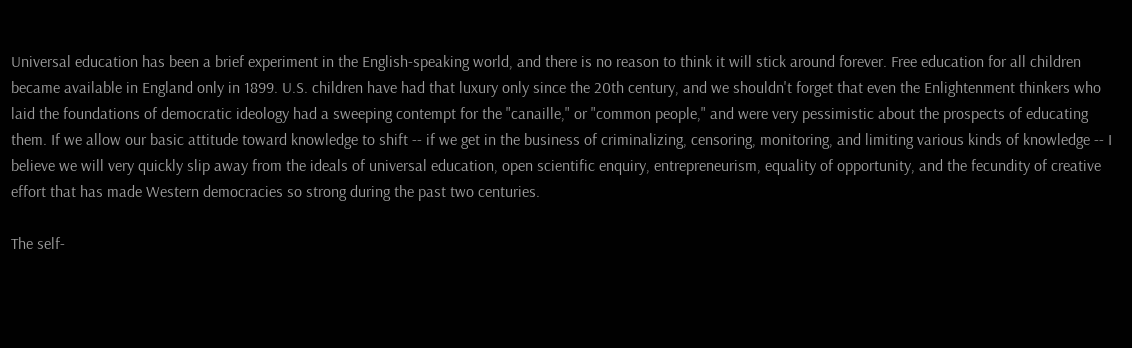Universal education has been a brief experiment in the English-speaking world, and there is no reason to think it will stick around forever. Free education for all children became available in England only in 1899. U.S. children have had that luxury only since the 20th century, and we shouldn't forget that even the Enlightenment thinkers who laid the foundations of democratic ideology had a sweeping contempt for the "canaille," or "common people," and were very pessimistic about the prospects of educating them. If we allow our basic attitude toward knowledge to shift -- if we get in the business of criminalizing, censoring, monitoring, and limiting various kinds of knowledge -- I believe we will very quickly slip away from the ideals of universal education, open scientific enquiry, entrepreneurism, equality of opportunity, and the fecundity of creative effort that has made Western democracies so strong during the past two centuries.

The self-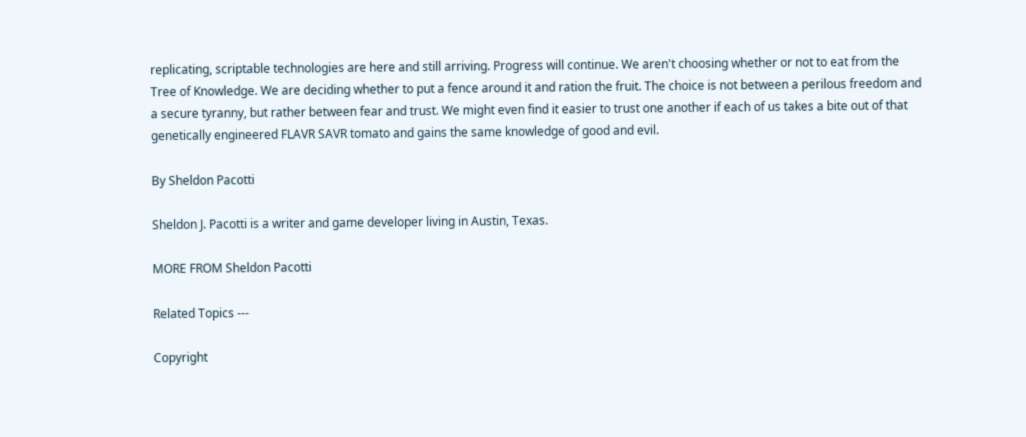replicating, scriptable technologies are here and still arriving. Progress will continue. We aren't choosing whether or not to eat from the Tree of Knowledge. We are deciding whether to put a fence around it and ration the fruit. The choice is not between a perilous freedom and a secure tyranny, but rather between fear and trust. We might even find it easier to trust one another if each of us takes a bite out of that genetically engineered FLAVR SAVR tomato and gains the same knowledge of good and evil.

By Sheldon Pacotti

Sheldon J. Pacotti is a writer and game developer living in Austin, Texas.

MORE FROM Sheldon Pacotti

Related Topics ---

Copyright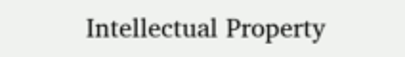Intellectual Property